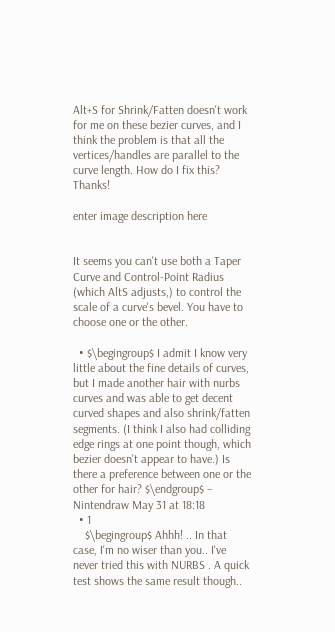Alt+S for Shrink/Fatten doesn't work for me on these bezier curves, and I think the problem is that all the vertices/handles are parallel to the curve length. How do I fix this? Thanks!

enter image description here


It seems you can't use both a Taper Curve and Control-Point Radius (which AltS adjusts,) to control the scale of a curve's bevel. You have to choose one or the other.

  • $\begingroup$ I admit I know very little about the fine details of curves, but I made another hair with nurbs curves and was able to get decent curved shapes and also shrink/fatten segments. (I think I also had colliding edge rings at one point though, which bezier doesn't appear to have.) Is there a preference between one or the other for hair? $\endgroup$ – Nintendraw May 31 at 18:18
  • 1
    $\begingroup$ Ahhh! .. In that case, I'm no wiser than you.. I've never tried this with NURBS . A quick test shows the same result though..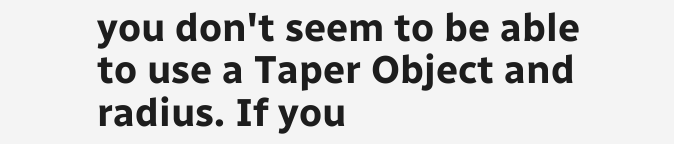you don't seem to be able to use a Taper Object and radius. If you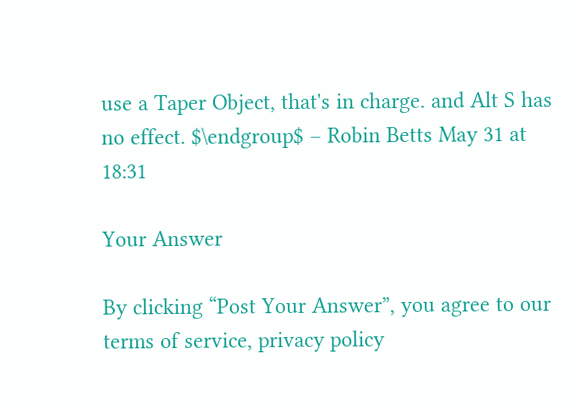use a Taper Object, that's in charge. and Alt S has no effect. $\endgroup$ – Robin Betts May 31 at 18:31

Your Answer

By clicking “Post Your Answer”, you agree to our terms of service, privacy policy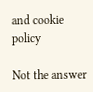and cookie policy

Not the answer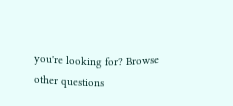you're looking for? Browse other questions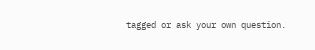tagged or ask your own question.